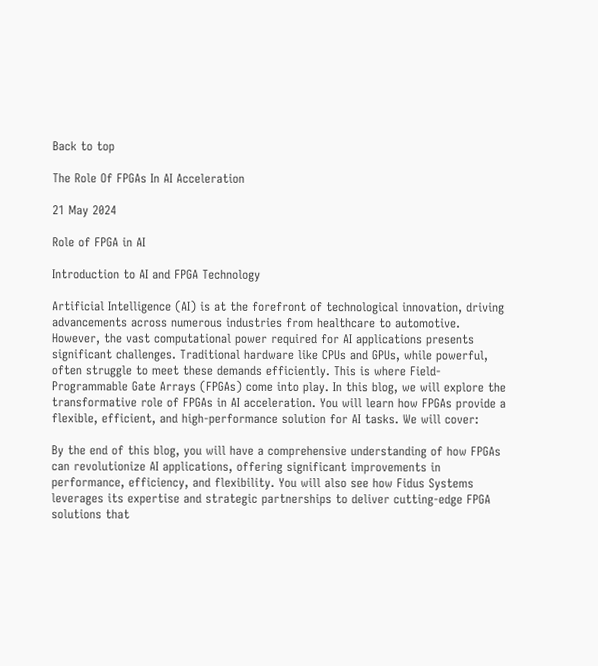Back to top

The Role Of FPGAs In AI Acceleration

21 May 2024

Role of FPGA in AI

Introduction to AI and FPGA Technology

Artificial Intelligence (AI) is at the forefront of technological innovation, driving advancements across numerous industries from healthcare to automotive. However, the vast computational power required for AI applications presents significant challenges. Traditional hardware like CPUs and GPUs, while powerful, often struggle to meet these demands efficiently. This is where Field-Programmable Gate Arrays (FPGAs) come into play. In this blog, we will explore the transformative role of FPGAs in AI acceleration. You will learn how FPGAs provide a flexible, efficient, and high-performance solution for AI tasks. We will cover:

By the end of this blog, you will have a comprehensive understanding of how FPGAs can revolutionize AI applications, offering significant improvements in performance, efficiency, and flexibility. You will also see how Fidus Systems leverages its expertise and strategic partnerships to deliver cutting-edge FPGA solutions that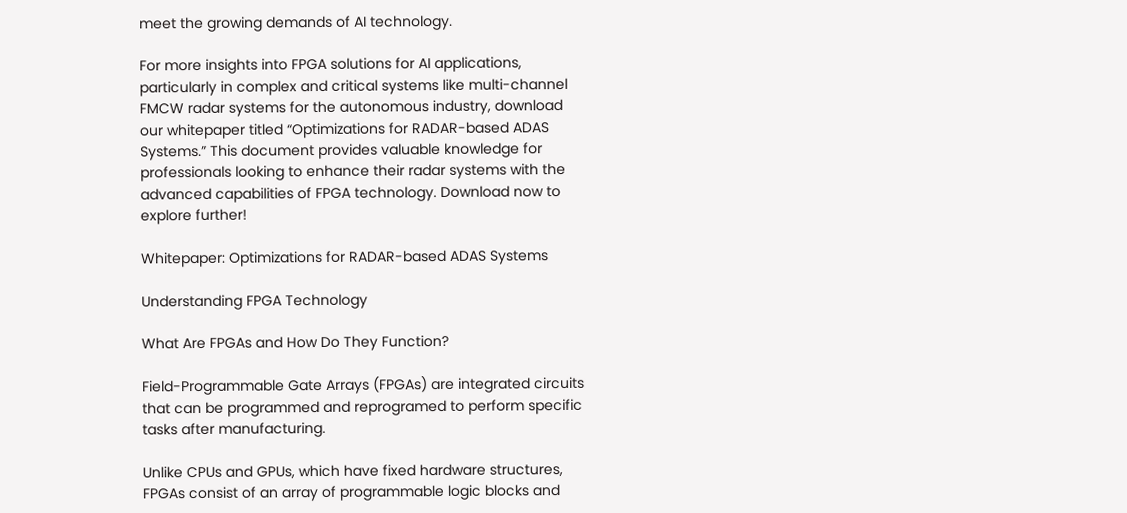meet the growing demands of AI technology.

For more insights into FPGA solutions for AI applications, particularly in complex and critical systems like multi-channel FMCW radar systems for the autonomous industry, download our whitepaper titled “Optimizations for RADAR-based ADAS Systems.” This document provides valuable knowledge for professionals looking to enhance their radar systems with the advanced capabilities of FPGA technology. Download now to explore further!

Whitepaper: Optimizations for RADAR-based ADAS Systems

Understanding FPGA Technology

What Are FPGAs and How Do They Function?

Field-Programmable Gate Arrays (FPGAs) are integrated circuits that can be programmed and reprogramed to perform specific tasks after manufacturing.

Unlike CPUs and GPUs, which have fixed hardware structures, FPGAs consist of an array of programmable logic blocks and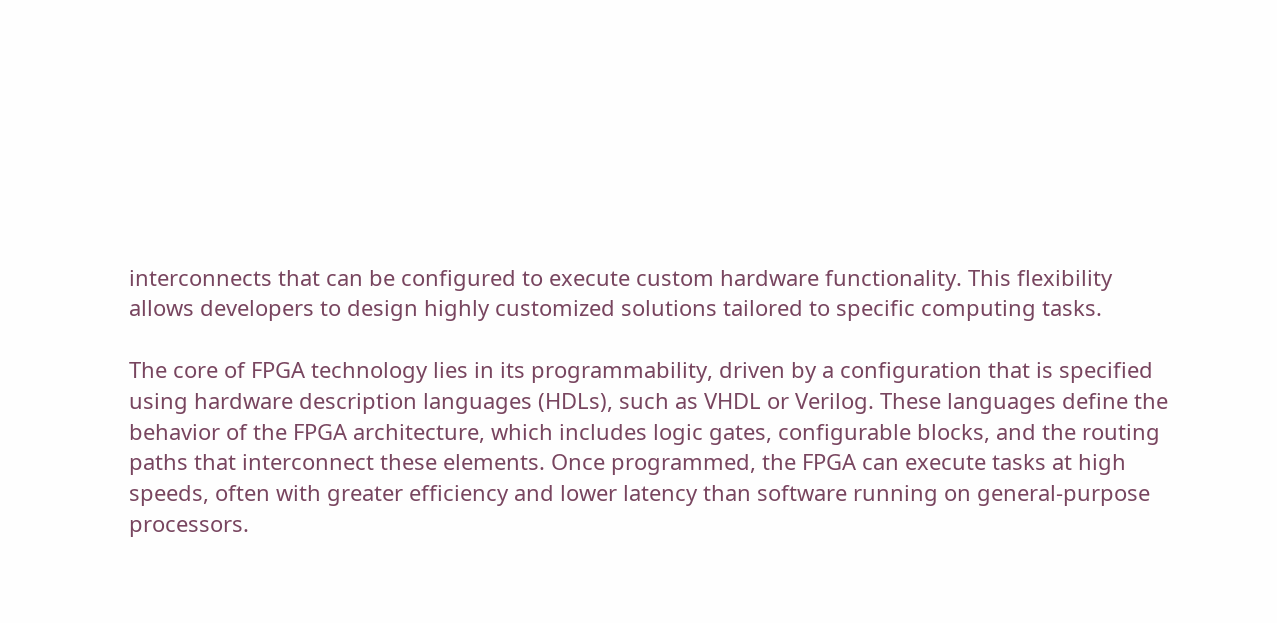interconnects that can be configured to execute custom hardware functionality. This flexibility allows developers to design highly customized solutions tailored to specific computing tasks.

The core of FPGA technology lies in its programmability, driven by a configuration that is specified using hardware description languages (HDLs), such as VHDL or Verilog. These languages define the behavior of the FPGA architecture, which includes logic gates, configurable blocks, and the routing paths that interconnect these elements. Once programmed, the FPGA can execute tasks at high speeds, often with greater efficiency and lower latency than software running on general-purpose processors.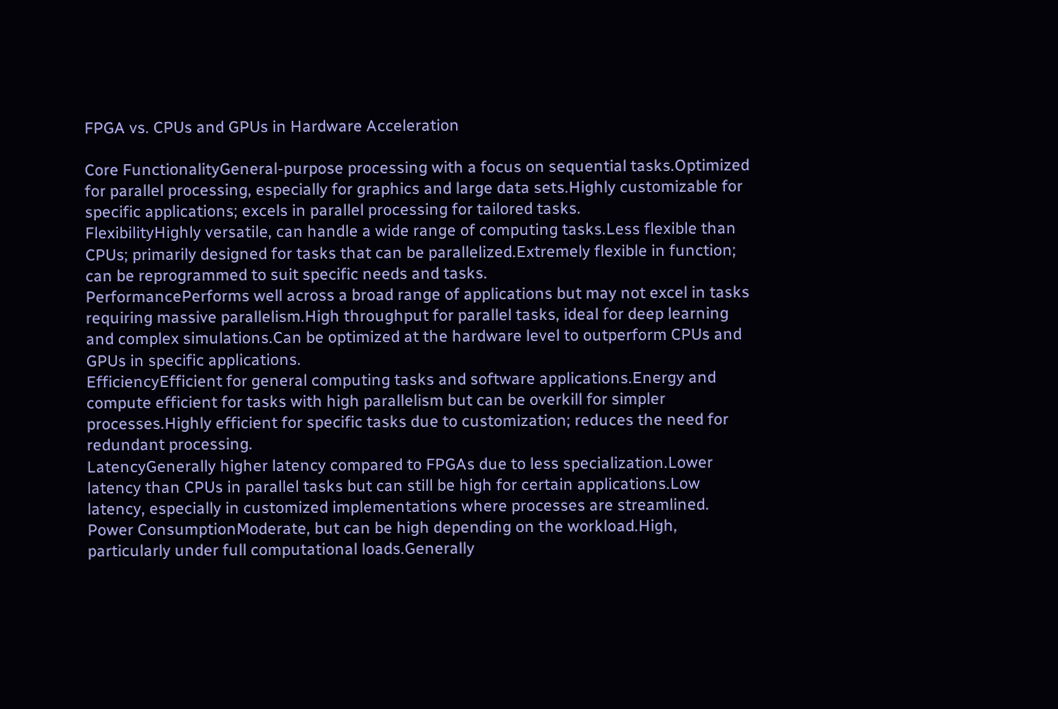FPGA vs. CPUs and GPUs in Hardware Acceleration

Core FunctionalityGeneral-purpose processing with a focus on sequential tasks.Optimized for parallel processing, especially for graphics and large data sets.Highly customizable for specific applications; excels in parallel processing for tailored tasks.
FlexibilityHighly versatile, can handle a wide range of computing tasks.Less flexible than CPUs; primarily designed for tasks that can be parallelized.Extremely flexible in function; can be reprogrammed to suit specific needs and tasks.
PerformancePerforms well across a broad range of applications but may not excel in tasks requiring massive parallelism.High throughput for parallel tasks, ideal for deep learning and complex simulations.Can be optimized at the hardware level to outperform CPUs and GPUs in specific applications.
EfficiencyEfficient for general computing tasks and software applications.Energy and compute efficient for tasks with high parallelism but can be overkill for simpler processes.Highly efficient for specific tasks due to customization; reduces the need for redundant processing.
LatencyGenerally higher latency compared to FPGAs due to less specialization.Lower latency than CPUs in parallel tasks but can still be high for certain applications.Low latency, especially in customized implementations where processes are streamlined.
Power ConsumptionModerate, but can be high depending on the workload.High, particularly under full computational loads.Generally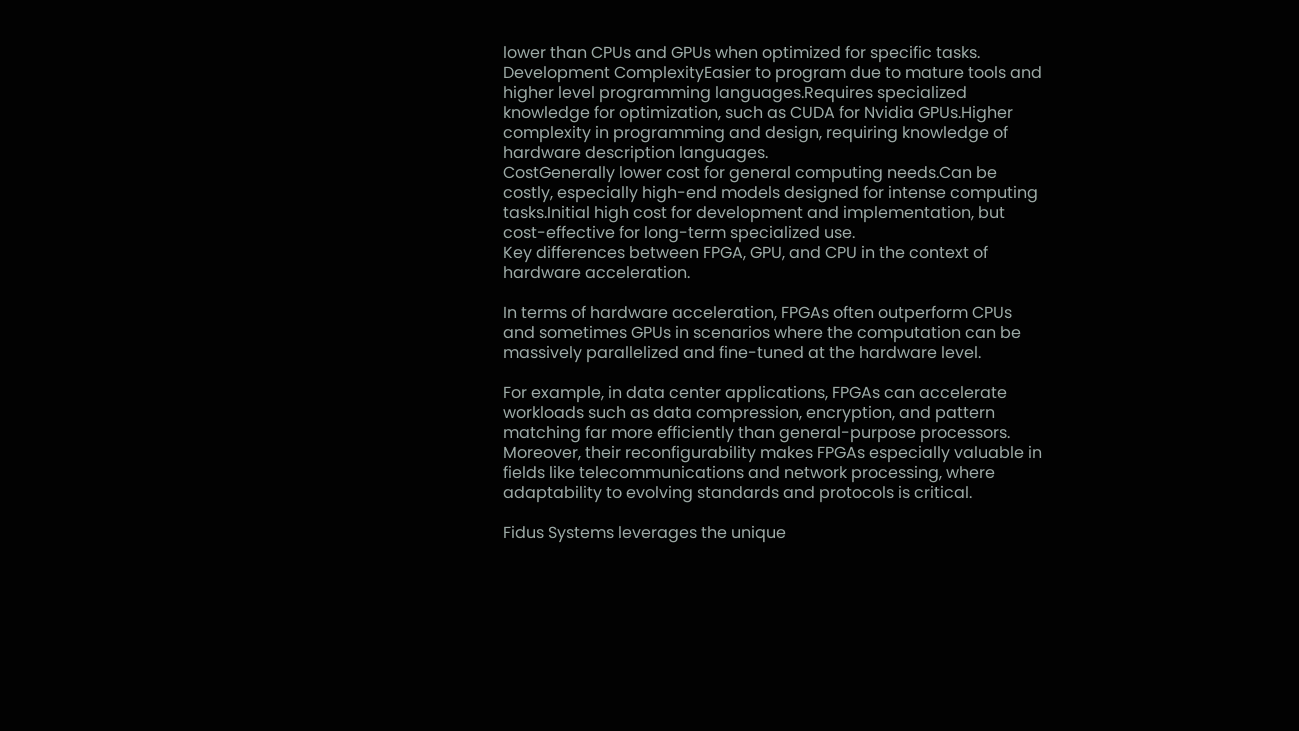lower than CPUs and GPUs when optimized for specific tasks.
Development ComplexityEasier to program due to mature tools and higher level programming languages.Requires specialized knowledge for optimization, such as CUDA for Nvidia GPUs.Higher complexity in programming and design, requiring knowledge of hardware description languages.
CostGenerally lower cost for general computing needs.Can be costly, especially high-end models designed for intense computing tasks.Initial high cost for development and implementation, but cost-effective for long-term specialized use.
Key differences between FPGA, GPU, and CPU in the context of hardware acceleration.

In terms of hardware acceleration, FPGAs often outperform CPUs and sometimes GPUs in scenarios where the computation can be massively parallelized and fine-tuned at the hardware level.

For example, in data center applications, FPGAs can accelerate workloads such as data compression, encryption, and pattern matching far more efficiently than general-purpose processors. Moreover, their reconfigurability makes FPGAs especially valuable in fields like telecommunications and network processing, where adaptability to evolving standards and protocols is critical.

Fidus Systems leverages the unique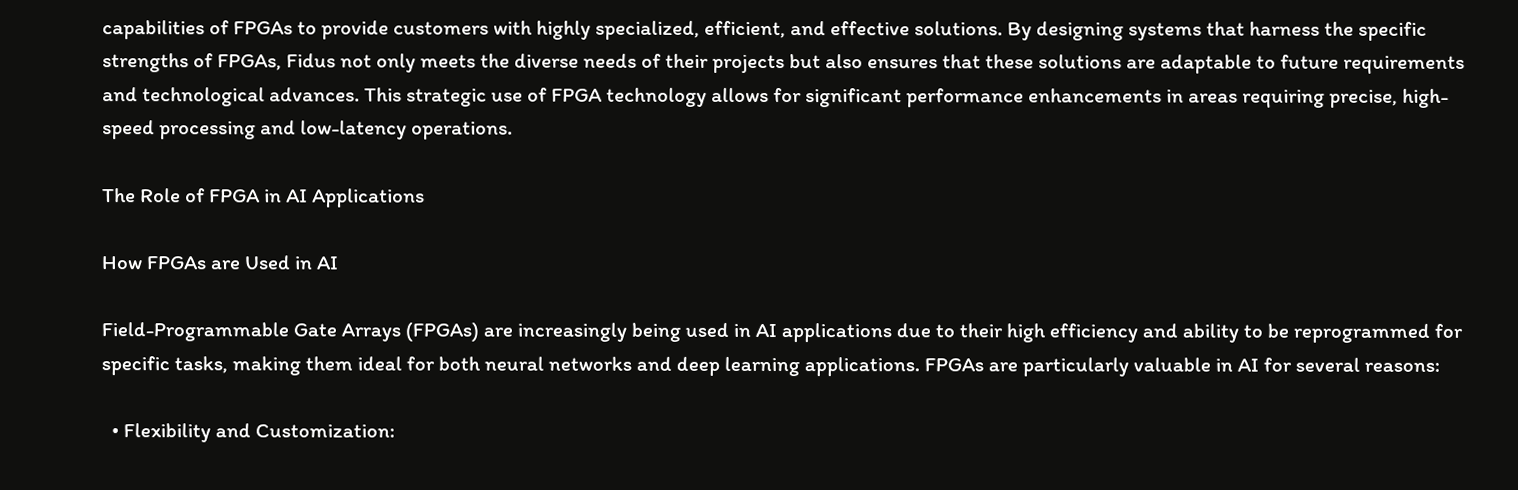capabilities of FPGAs to provide customers with highly specialized, efficient, and effective solutions. By designing systems that harness the specific strengths of FPGAs, Fidus not only meets the diverse needs of their projects but also ensures that these solutions are adaptable to future requirements and technological advances. This strategic use of FPGA technology allows for significant performance enhancements in areas requiring precise, high-speed processing and low-latency operations.

The Role of FPGA in AI Applications

How FPGAs are Used in AI

Field-Programmable Gate Arrays (FPGAs) are increasingly being used in AI applications due to their high efficiency and ability to be reprogrammed for specific tasks, making them ideal for both neural networks and deep learning applications. FPGAs are particularly valuable in AI for several reasons:

  • Flexibility and Customization: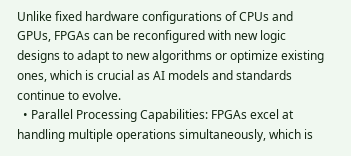Unlike fixed hardware configurations of CPUs and GPUs, FPGAs can be reconfigured with new logic designs to adapt to new algorithms or optimize existing ones, which is crucial as AI models and standards continue to evolve.
  • Parallel Processing Capabilities: FPGAs excel at handling multiple operations simultaneously, which is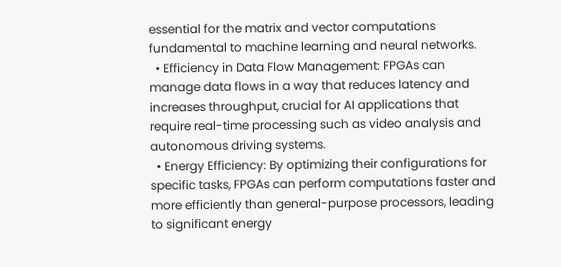essential for the matrix and vector computations fundamental to machine learning and neural networks.
  • Efficiency in Data Flow Management: FPGAs can manage data flows in a way that reduces latency and increases throughput, crucial for AI applications that require real-time processing such as video analysis and autonomous driving systems.
  • Energy Efficiency: By optimizing their configurations for specific tasks, FPGAs can perform computations faster and more efficiently than general-purpose processors, leading to significant energy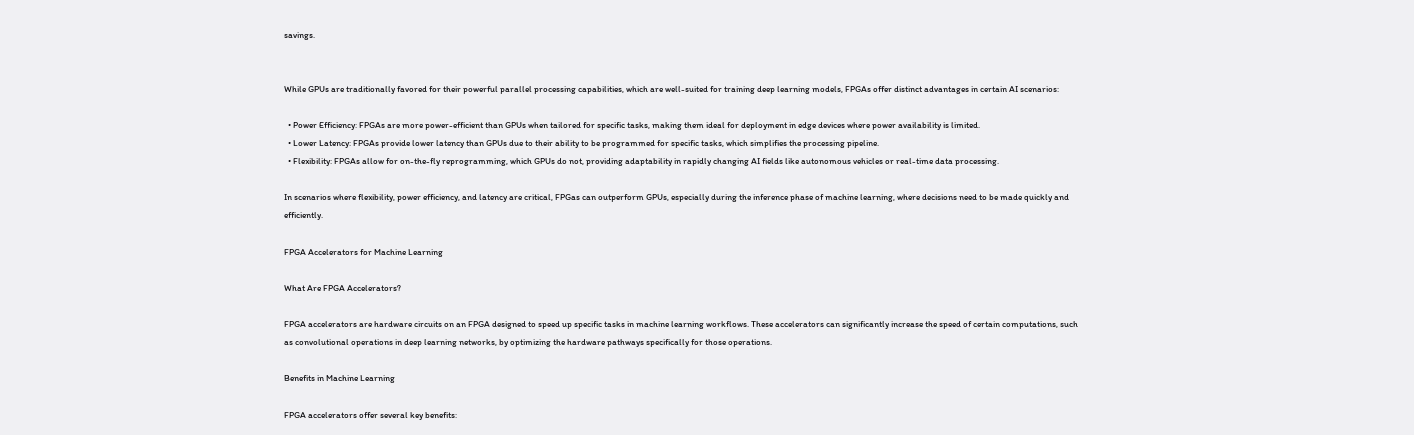savings.


While GPUs are traditionally favored for their powerful parallel processing capabilities, which are well-suited for training deep learning models, FPGAs offer distinct advantages in certain AI scenarios:

  • Power Efficiency: FPGAs are more power-efficient than GPUs when tailored for specific tasks, making them ideal for deployment in edge devices where power availability is limited.
  • Lower Latency: FPGAs provide lower latency than GPUs due to their ability to be programmed for specific tasks, which simplifies the processing pipeline.
  • Flexibility: FPGAs allow for on-the-fly reprogramming, which GPUs do not, providing adaptability in rapidly changing AI fields like autonomous vehicles or real-time data processing.

In scenarios where flexibility, power efficiency, and latency are critical, FPGas can outperform GPUs, especially during the inference phase of machine learning, where decisions need to be made quickly and efficiently.

FPGA Accelerators for Machine Learning

What Are FPGA Accelerators?

FPGA accelerators are hardware circuits on an FPGA designed to speed up specific tasks in machine learning workflows. These accelerators can significantly increase the speed of certain computations, such as convolutional operations in deep learning networks, by optimizing the hardware pathways specifically for those operations.

Benefits in Machine Learning

FPGA accelerators offer several key benefits: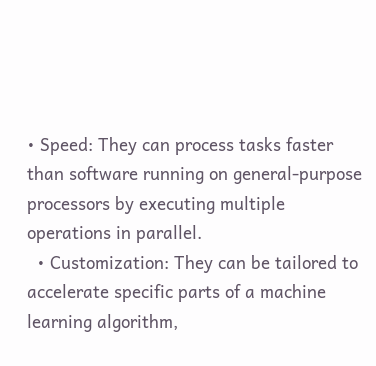• Speed: They can process tasks faster than software running on general-purpose processors by executing multiple operations in parallel.
  • Customization: They can be tailored to accelerate specific parts of a machine learning algorithm,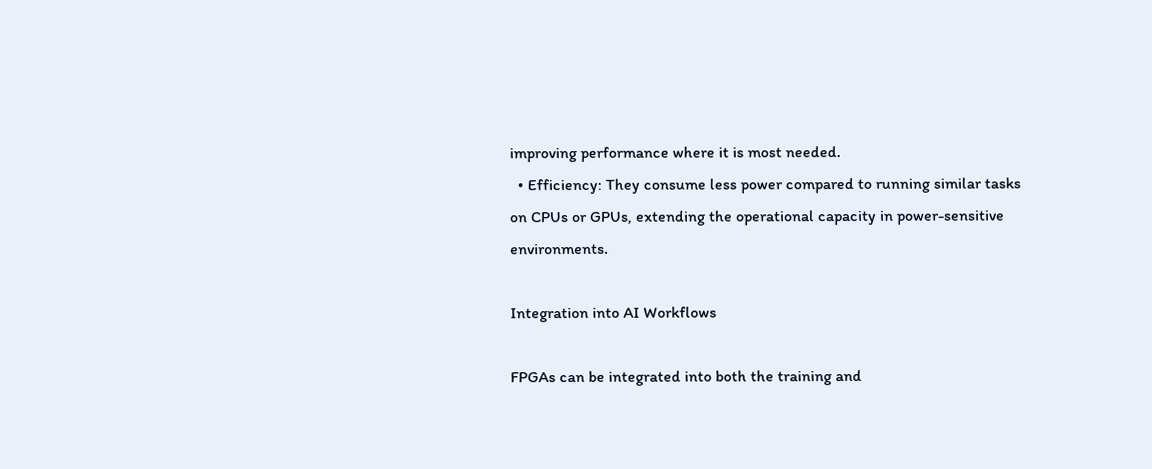improving performance where it is most needed.
  • Efficiency: They consume less power compared to running similar tasks on CPUs or GPUs, extending the operational capacity in power-sensitive environments.

Integration into AI Workflows

FPGAs can be integrated into both the training and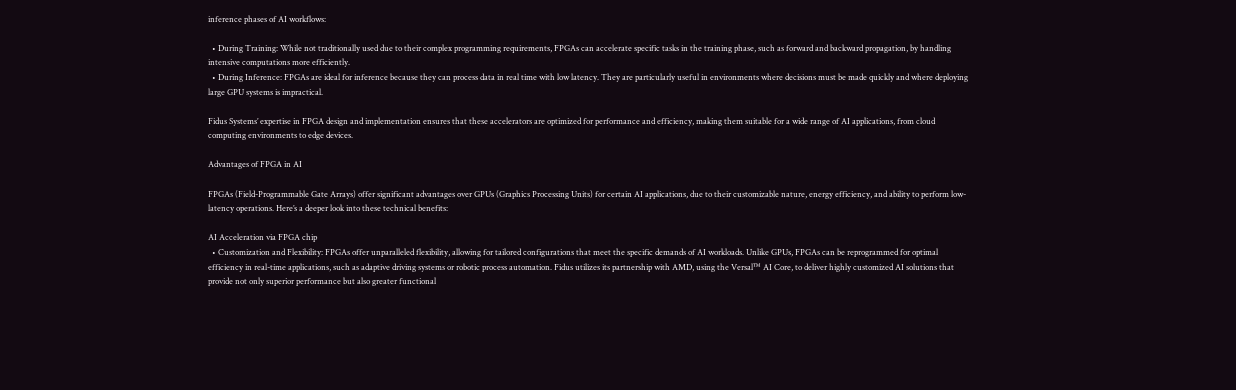inference phases of AI workflows:

  • During Training: While not traditionally used due to their complex programming requirements, FPGAs can accelerate specific tasks in the training phase, such as forward and backward propagation, by handling intensive computations more efficiently.
  • During Inference: FPGAs are ideal for inference because they can process data in real time with low latency. They are particularly useful in environments where decisions must be made quickly and where deploying large GPU systems is impractical.

Fidus Systems’ expertise in FPGA design and implementation ensures that these accelerators are optimized for performance and efficiency, making them suitable for a wide range of AI applications, from cloud computing environments to edge devices.

Advantages of FPGA in AI

FPGAs (Field-Programmable Gate Arrays) offer significant advantages over GPUs (Graphics Processing Units) for certain AI applications, due to their customizable nature, energy efficiency, and ability to perform low-latency operations. Here’s a deeper look into these technical benefits:

AI Acceleration via FPGA chip
  • Customization and Flexibility: FPGAs offer unparalleled flexibility, allowing for tailored configurations that meet the specific demands of AI workloads. Unlike GPUs, FPGAs can be reprogrammed for optimal efficiency in real-time applications, such as adaptive driving systems or robotic process automation. Fidus utilizes its partnership with AMD, using the Versal™ AI Core, to deliver highly customized AI solutions that provide not only superior performance but also greater functional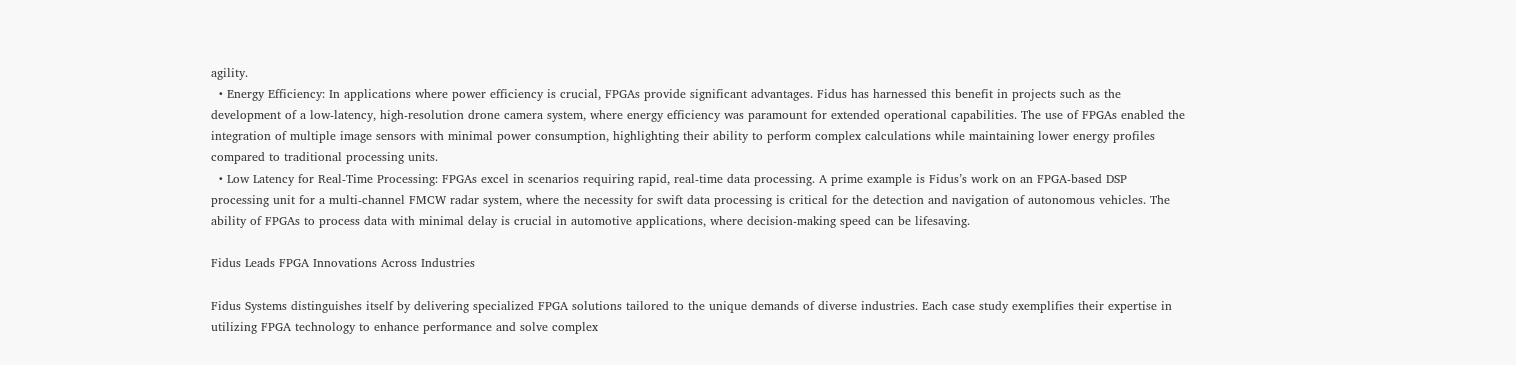agility.
  • Energy Efficiency: In applications where power efficiency is crucial, FPGAs provide significant advantages. Fidus has harnessed this benefit in projects such as the development of a low-latency, high-resolution drone camera system, where energy efficiency was paramount for extended operational capabilities. The use of FPGAs enabled the integration of multiple image sensors with minimal power consumption, highlighting their ability to perform complex calculations while maintaining lower energy profiles compared to traditional processing units.
  • Low Latency for Real-Time Processing: FPGAs excel in scenarios requiring rapid, real-time data processing. A prime example is Fidus’s work on an FPGA-based DSP processing unit for a multi-channel FMCW radar system, where the necessity for swift data processing is critical for the detection and navigation of autonomous vehicles. The ability of FPGAs to process data with minimal delay is crucial in automotive applications, where decision-making speed can be lifesaving.

Fidus Leads FPGA Innovations Across Industries

Fidus Systems distinguishes itself by delivering specialized FPGA solutions tailored to the unique demands of diverse industries. Each case study exemplifies their expertise in utilizing FPGA technology to enhance performance and solve complex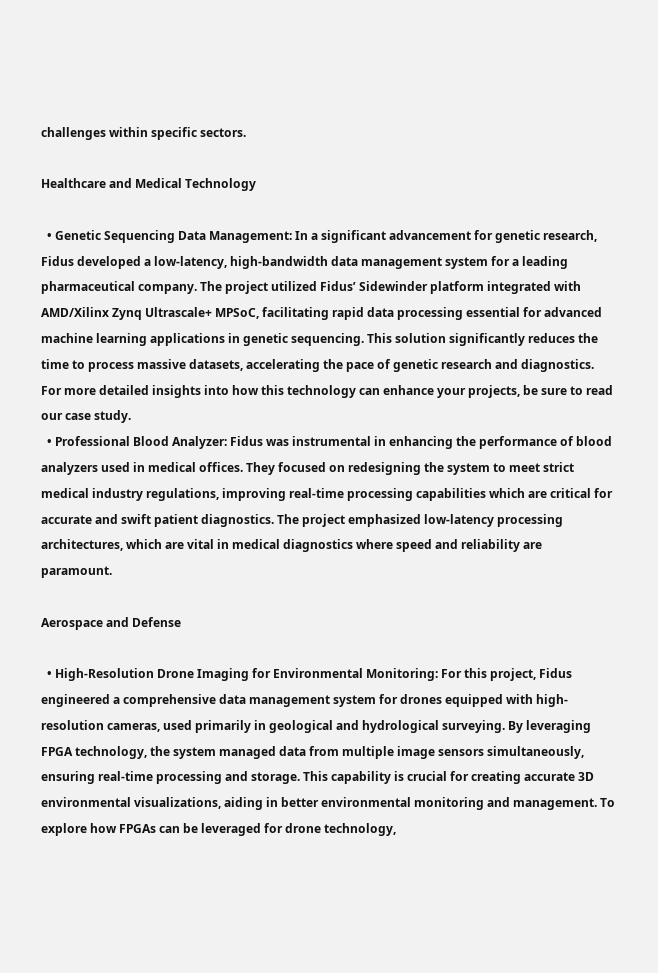challenges within specific sectors.

Healthcare and Medical Technology

  • Genetic Sequencing Data Management: In a significant advancement for genetic research, Fidus developed a low-latency, high-bandwidth data management system for a leading pharmaceutical company. The project utilized Fidus’ Sidewinder platform integrated with AMD/Xilinx Zynq Ultrascale+ MPSoC, facilitating rapid data processing essential for advanced machine learning applications in genetic sequencing. This solution significantly reduces the time to process massive datasets, accelerating the pace of genetic research and diagnostics. For more detailed insights into how this technology can enhance your projects, be sure to read our case study.
  • Professional Blood Analyzer: Fidus was instrumental in enhancing the performance of blood analyzers used in medical offices. They focused on redesigning the system to meet strict medical industry regulations, improving real-time processing capabilities which are critical for accurate and swift patient diagnostics. The project emphasized low-latency processing architectures, which are vital in medical diagnostics where speed and reliability are paramount.

Aerospace and Defense

  • High-Resolution Drone Imaging for Environmental Monitoring: For this project, Fidus engineered a comprehensive data management system for drones equipped with high-resolution cameras, used primarily in geological and hydrological surveying. By leveraging FPGA technology, the system managed data from multiple image sensors simultaneously, ensuring real-time processing and storage. This capability is crucial for creating accurate 3D environmental visualizations, aiding in better environmental monitoring and management. To explore how FPGAs can be leveraged for drone technology,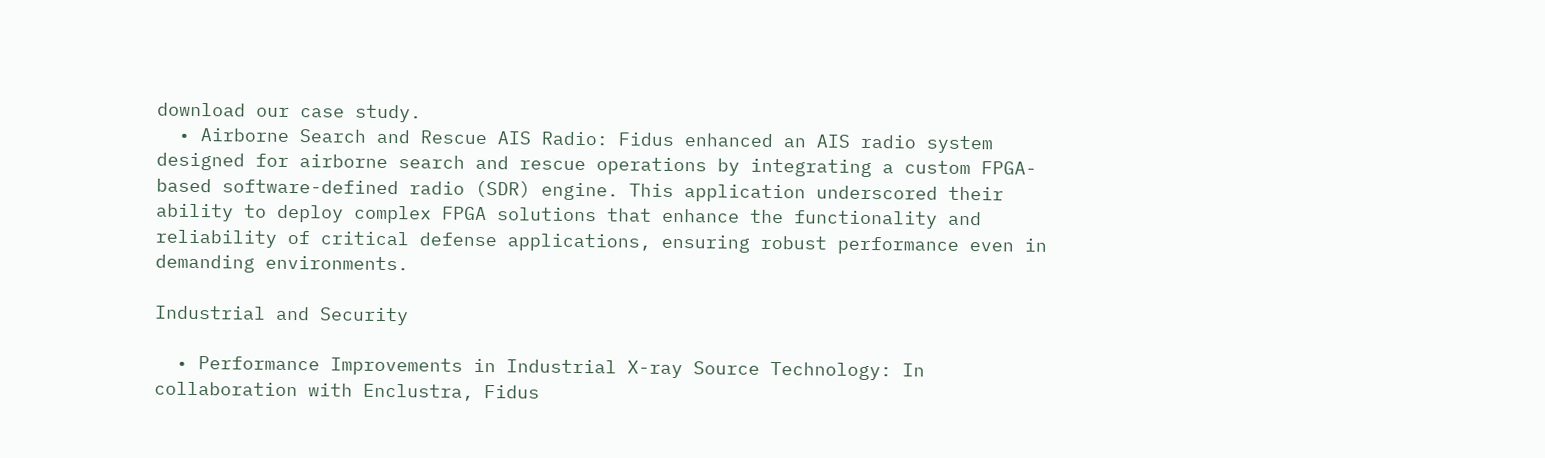download our case study.
  • Airborne Search and Rescue AIS Radio: Fidus enhanced an AIS radio system designed for airborne search and rescue operations by integrating a custom FPGA-based software-defined radio (SDR) engine. This application underscored their ability to deploy complex FPGA solutions that enhance the functionality and reliability of critical defense applications, ensuring robust performance even in demanding environments.

Industrial and Security

  • Performance Improvements in Industrial X-ray Source Technology: In collaboration with Enclustra, Fidus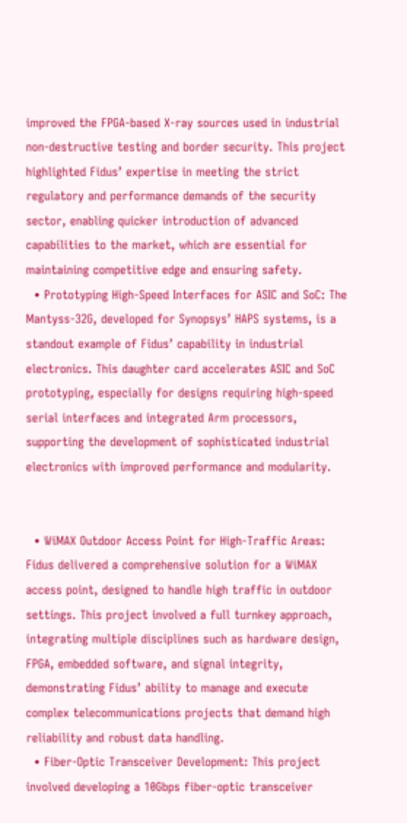improved the FPGA-based X-ray sources used in industrial non-destructive testing and border security. This project highlighted Fidus’ expertise in meeting the strict regulatory and performance demands of the security sector, enabling quicker introduction of advanced capabilities to the market, which are essential for maintaining competitive edge and ensuring safety.
  • Prototyping High-Speed Interfaces for ASIC and SoC: The Mantyss-32G, developed for Synopsys’ HAPS systems, is a standout example of Fidus’ capability in industrial electronics. This daughter card accelerates ASIC and SoC prototyping, especially for designs requiring high-speed serial interfaces and integrated Arm processors, supporting the development of sophisticated industrial electronics with improved performance and modularity.


  • WiMAX Outdoor Access Point for High-Traffic Areas: Fidus delivered a comprehensive solution for a WiMAX access point, designed to handle high traffic in outdoor settings. This project involved a full turnkey approach, integrating multiple disciplines such as hardware design, FPGA, embedded software, and signal integrity, demonstrating Fidus’ ability to manage and execute complex telecommunications projects that demand high reliability and robust data handling.
  • Fiber-Optic Transceiver Development: This project involved developing a 10Gbps fiber-optic transceiver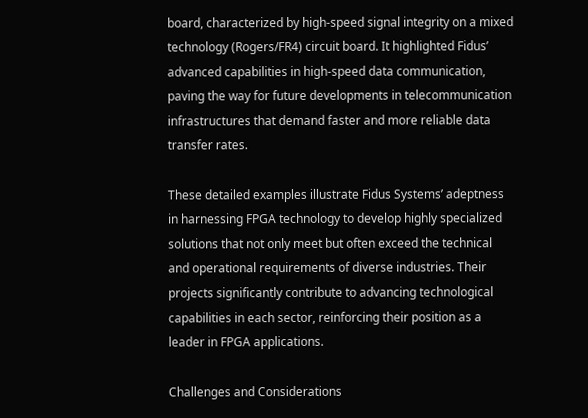board, characterized by high-speed signal integrity on a mixed technology (Rogers/FR4) circuit board. It highlighted Fidus’ advanced capabilities in high-speed data communication, paving the way for future developments in telecommunication infrastructures that demand faster and more reliable data transfer rates.

These detailed examples illustrate Fidus Systems’ adeptness in harnessing FPGA technology to develop highly specialized solutions that not only meet but often exceed the technical and operational requirements of diverse industries. Their projects significantly contribute to advancing technological capabilities in each sector, reinforcing their position as a leader in FPGA applications.

Challenges and Considerations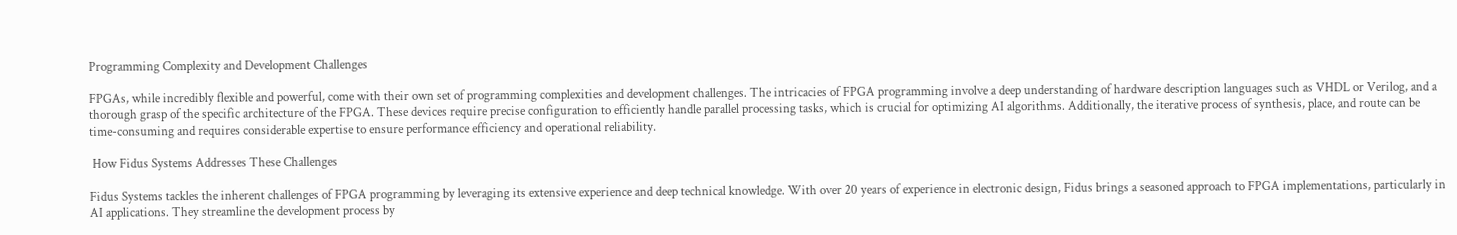Programming Complexity and Development Challenges

FPGAs, while incredibly flexible and powerful, come with their own set of programming complexities and development challenges. The intricacies of FPGA programming involve a deep understanding of hardware description languages such as VHDL or Verilog, and a thorough grasp of the specific architecture of the FPGA. These devices require precise configuration to efficiently handle parallel processing tasks, which is crucial for optimizing AI algorithms. Additionally, the iterative process of synthesis, place, and route can be time-consuming and requires considerable expertise to ensure performance efficiency and operational reliability.

 How Fidus Systems Addresses These Challenges

Fidus Systems tackles the inherent challenges of FPGA programming by leveraging its extensive experience and deep technical knowledge. With over 20 years of experience in electronic design, Fidus brings a seasoned approach to FPGA implementations, particularly in AI applications. They streamline the development process by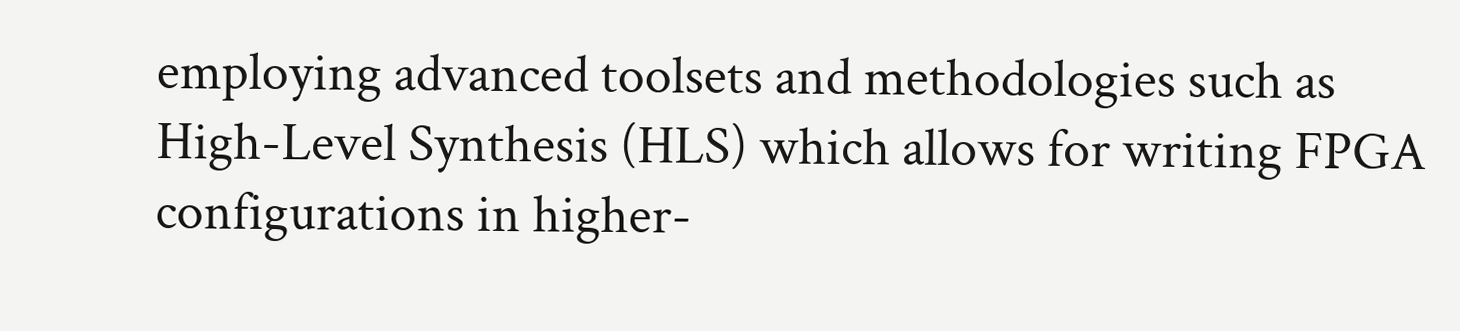employing advanced toolsets and methodologies such as High-Level Synthesis (HLS) which allows for writing FPGA configurations in higher-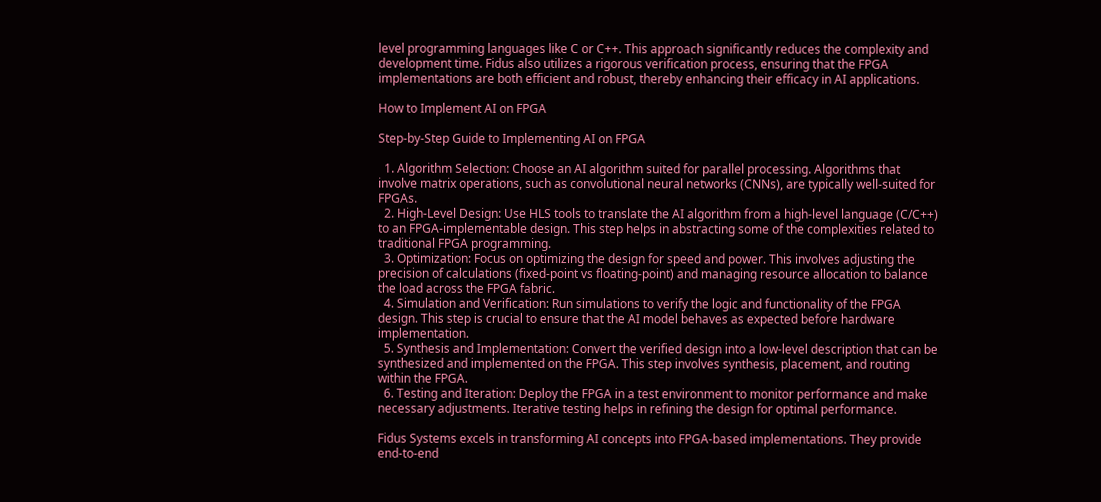level programming languages like C or C++. This approach significantly reduces the complexity and development time. Fidus also utilizes a rigorous verification process, ensuring that the FPGA implementations are both efficient and robust, thereby enhancing their efficacy in AI applications.

How to Implement AI on FPGA

Step-by-Step Guide to Implementing AI on FPGA

  1. Algorithm Selection: Choose an AI algorithm suited for parallel processing. Algorithms that involve matrix operations, such as convolutional neural networks (CNNs), are typically well-suited for FPGAs.
  2. High-Level Design: Use HLS tools to translate the AI algorithm from a high-level language (C/C++) to an FPGA-implementable design. This step helps in abstracting some of the complexities related to traditional FPGA programming.
  3. Optimization: Focus on optimizing the design for speed and power. This involves adjusting the precision of calculations (fixed-point vs floating-point) and managing resource allocation to balance the load across the FPGA fabric.
  4. Simulation and Verification: Run simulations to verify the logic and functionality of the FPGA design. This step is crucial to ensure that the AI model behaves as expected before hardware implementation.
  5. Synthesis and Implementation: Convert the verified design into a low-level description that can be synthesized and implemented on the FPGA. This step involves synthesis, placement, and routing within the FPGA.
  6. Testing and Iteration: Deploy the FPGA in a test environment to monitor performance and make necessary adjustments. Iterative testing helps in refining the design for optimal performance.

Fidus Systems excels in transforming AI concepts into FPGA-based implementations. They provide end-to-end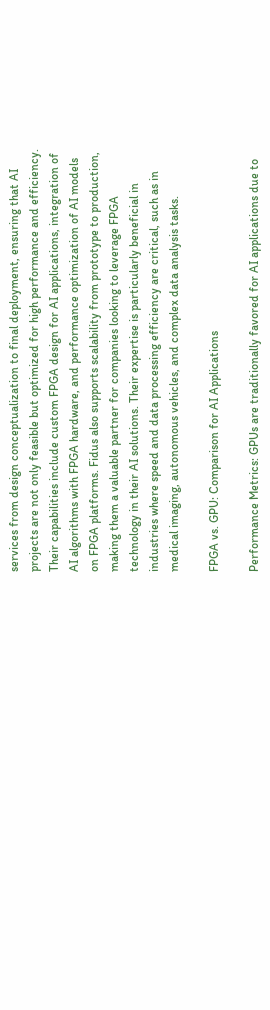services from design conceptualization to final deployment, ensuring that AI projects are not only feasible but optimized for high performance and efficiency. Their capabilities include custom FPGA design for AI applications, integration of AI algorithms with FPGA hardware, and performance optimization of AI models on FPGA platforms. Fidus also supports scalability from prototype to production, making them a valuable partner for companies looking to leverage FPGA technology in their AI solutions. Their expertise is particularly beneficial in industries where speed and data processing efficiency are critical, such as in medical imaging, autonomous vehicles, and complex data analysis tasks.

FPGA vs. GPU: Comparison for AI Applications

Performance Metrics: GPUs are traditionally favored for AI applications due to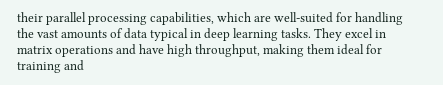their parallel processing capabilities, which are well-suited for handling the vast amounts of data typical in deep learning tasks. They excel in matrix operations and have high throughput, making them ideal for training and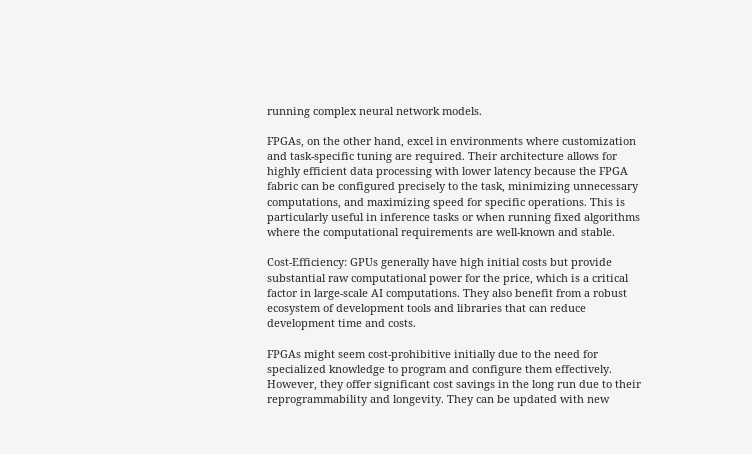running complex neural network models.

FPGAs, on the other hand, excel in environments where customization and task-specific tuning are required. Their architecture allows for highly efficient data processing with lower latency because the FPGA fabric can be configured precisely to the task, minimizing unnecessary computations, and maximizing speed for specific operations. This is particularly useful in inference tasks or when running fixed algorithms where the computational requirements are well-known and stable.

Cost-Efficiency: GPUs generally have high initial costs but provide substantial raw computational power for the price, which is a critical factor in large-scale AI computations. They also benefit from a robust ecosystem of development tools and libraries that can reduce development time and costs.

FPGAs might seem cost-prohibitive initially due to the need for specialized knowledge to program and configure them effectively. However, they offer significant cost savings in the long run due to their reprogrammability and longevity. They can be updated with new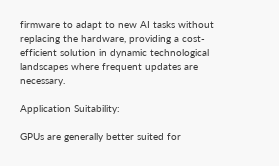firmware to adapt to new AI tasks without replacing the hardware, providing a cost-efficient solution in dynamic technological landscapes where frequent updates are necessary.

Application Suitability:

GPUs are generally better suited for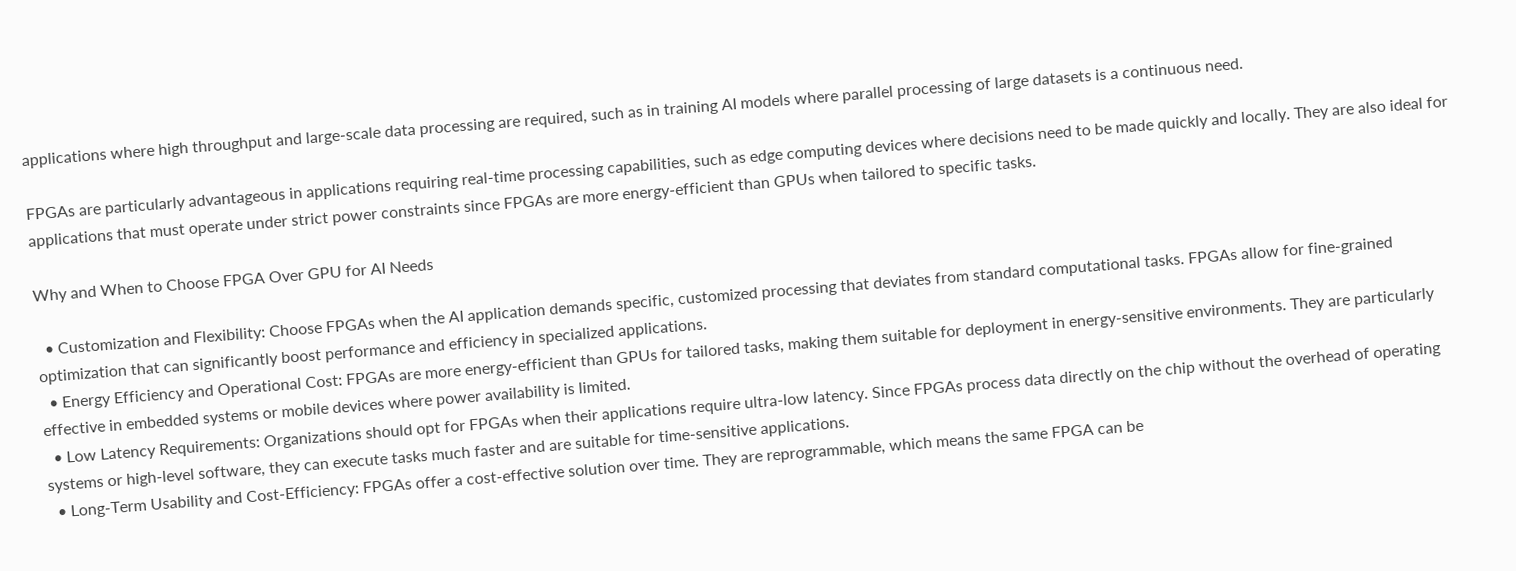applications where high throughput and large-scale data processing are required, such as in training AI models where parallel processing of large datasets is a continuous need.

FPGAs are particularly advantageous in applications requiring real-time processing capabilities, such as edge computing devices where decisions need to be made quickly and locally. They are also ideal for applications that must operate under strict power constraints since FPGAs are more energy-efficient than GPUs when tailored to specific tasks.

Why and When to Choose FPGA Over GPU for AI Needs

  • Customization and Flexibility: Choose FPGAs when the AI application demands specific, customized processing that deviates from standard computational tasks. FPGAs allow for fine-grained optimization that can significantly boost performance and efficiency in specialized applications.
  • Energy Efficiency and Operational Cost: FPGAs are more energy-efficient than GPUs for tailored tasks, making them suitable for deployment in energy-sensitive environments. They are particularly effective in embedded systems or mobile devices where power availability is limited.
  • Low Latency Requirements: Organizations should opt for FPGAs when their applications require ultra-low latency. Since FPGAs process data directly on the chip without the overhead of operating systems or high-level software, they can execute tasks much faster and are suitable for time-sensitive applications.
  • Long-Term Usability and Cost-Efficiency: FPGAs offer a cost-effective solution over time. They are reprogrammable, which means the same FPGA can be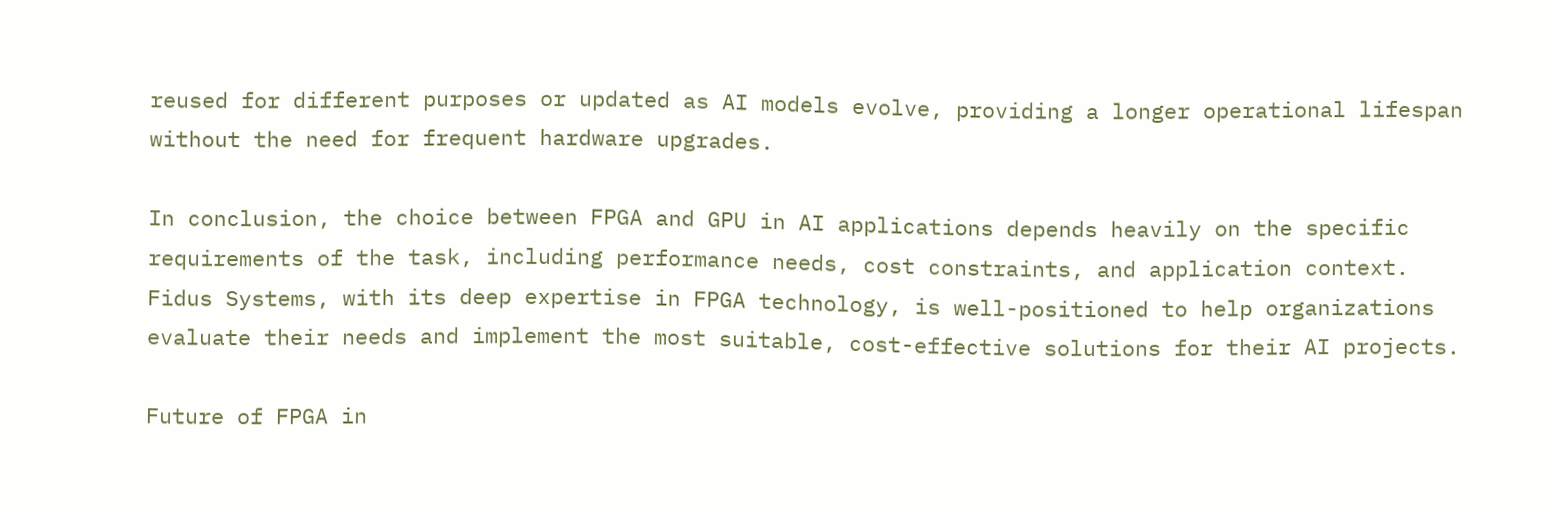reused for different purposes or updated as AI models evolve, providing a longer operational lifespan without the need for frequent hardware upgrades.

In conclusion, the choice between FPGA and GPU in AI applications depends heavily on the specific requirements of the task, including performance needs, cost constraints, and application context. Fidus Systems, with its deep expertise in FPGA technology, is well-positioned to help organizations evaluate their needs and implement the most suitable, cost-effective solutions for their AI projects.

Future of FPGA in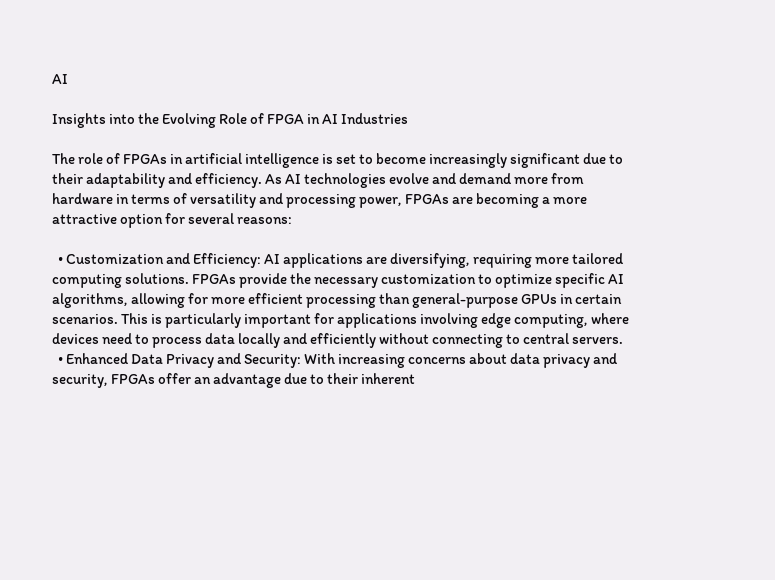AI

Insights into the Evolving Role of FPGA in AI Industries

The role of FPGAs in artificial intelligence is set to become increasingly significant due to their adaptability and efficiency. As AI technologies evolve and demand more from hardware in terms of versatility and processing power, FPGAs are becoming a more attractive option for several reasons:

  • Customization and Efficiency: AI applications are diversifying, requiring more tailored computing solutions. FPGAs provide the necessary customization to optimize specific AI algorithms, allowing for more efficient processing than general-purpose GPUs in certain scenarios. This is particularly important for applications involving edge computing, where devices need to process data locally and efficiently without connecting to central servers.
  • Enhanced Data Privacy and Security: With increasing concerns about data privacy and security, FPGAs offer an advantage due to their inherent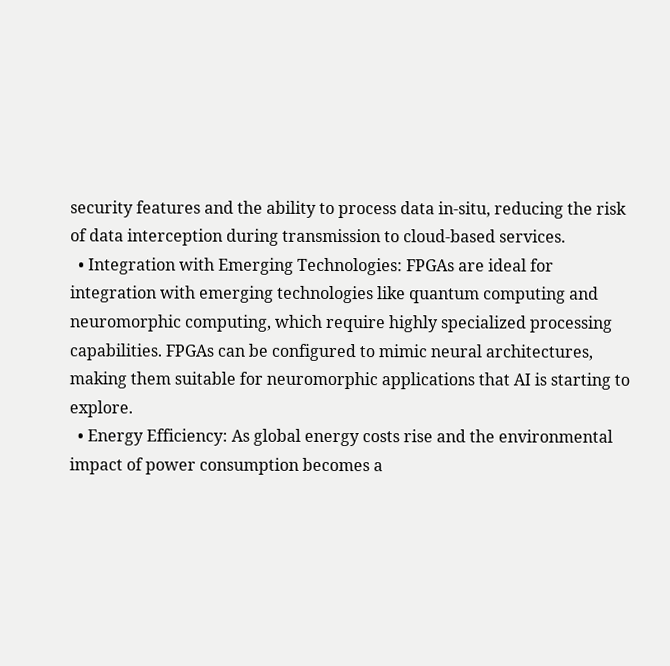security features and the ability to process data in-situ, reducing the risk of data interception during transmission to cloud-based services.
  • Integration with Emerging Technologies: FPGAs are ideal for integration with emerging technologies like quantum computing and neuromorphic computing, which require highly specialized processing capabilities. FPGAs can be configured to mimic neural architectures, making them suitable for neuromorphic applications that AI is starting to explore.
  • Energy Efficiency: As global energy costs rise and the environmental impact of power consumption becomes a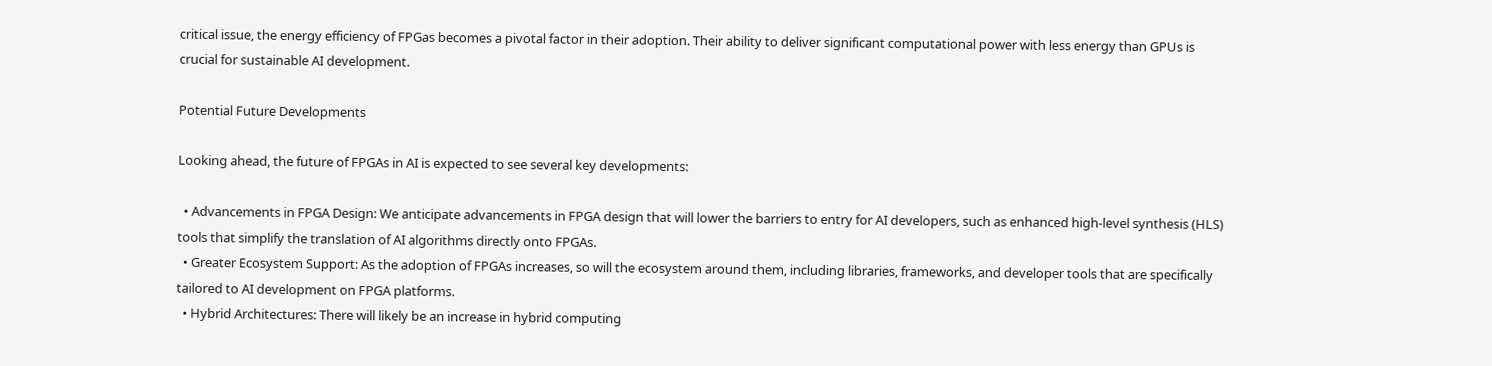critical issue, the energy efficiency of FPGas becomes a pivotal factor in their adoption. Their ability to deliver significant computational power with less energy than GPUs is crucial for sustainable AI development.

Potential Future Developments

Looking ahead, the future of FPGAs in AI is expected to see several key developments:

  • Advancements in FPGA Design: We anticipate advancements in FPGA design that will lower the barriers to entry for AI developers, such as enhanced high-level synthesis (HLS) tools that simplify the translation of AI algorithms directly onto FPGAs.
  • Greater Ecosystem Support: As the adoption of FPGAs increases, so will the ecosystem around them, including libraries, frameworks, and developer tools that are specifically tailored to AI development on FPGA platforms.
  • Hybrid Architectures: There will likely be an increase in hybrid computing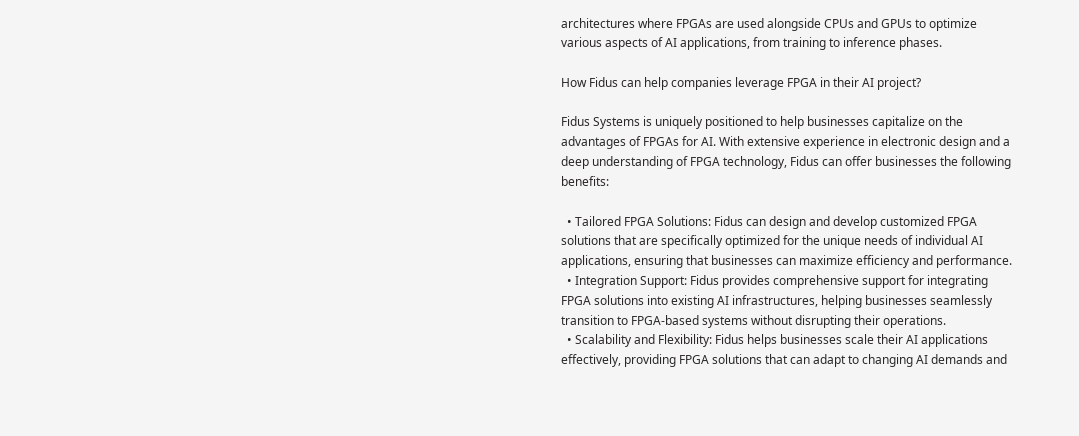architectures where FPGAs are used alongside CPUs and GPUs to optimize various aspects of AI applications, from training to inference phases.

How Fidus can help companies leverage FPGA in their AI project?

Fidus Systems is uniquely positioned to help businesses capitalize on the advantages of FPGAs for AI. With extensive experience in electronic design and a deep understanding of FPGA technology, Fidus can offer businesses the following benefits:

  • Tailored FPGA Solutions: Fidus can design and develop customized FPGA solutions that are specifically optimized for the unique needs of individual AI applications, ensuring that businesses can maximize efficiency and performance.
  • Integration Support: Fidus provides comprehensive support for integrating FPGA solutions into existing AI infrastructures, helping businesses seamlessly transition to FPGA-based systems without disrupting their operations.
  • Scalability and Flexibility: Fidus helps businesses scale their AI applications effectively, providing FPGA solutions that can adapt to changing AI demands and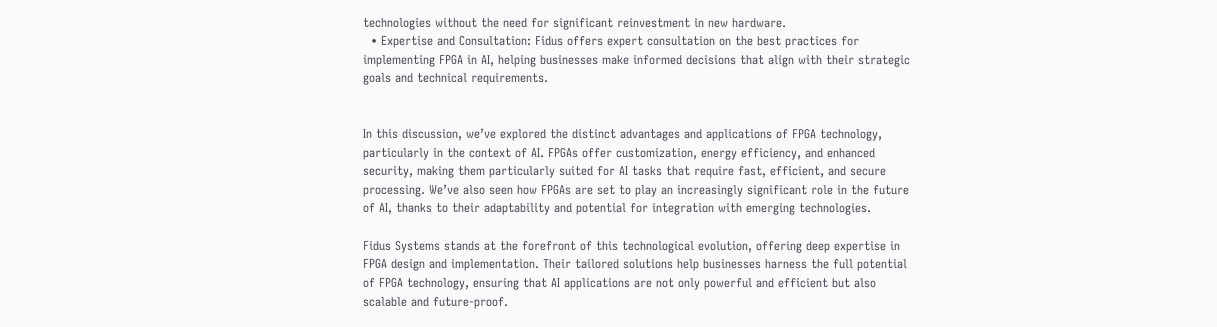technologies without the need for significant reinvestment in new hardware.
  • Expertise and Consultation: Fidus offers expert consultation on the best practices for implementing FPGA in AI, helping businesses make informed decisions that align with their strategic goals and technical requirements.


In this discussion, we’ve explored the distinct advantages and applications of FPGA technology, particularly in the context of AI. FPGAs offer customization, energy efficiency, and enhanced security, making them particularly suited for AI tasks that require fast, efficient, and secure processing. We’ve also seen how FPGAs are set to play an increasingly significant role in the future of AI, thanks to their adaptability and potential for integration with emerging technologies.

Fidus Systems stands at the forefront of this technological evolution, offering deep expertise in FPGA design and implementation. Their tailored solutions help businesses harness the full potential of FPGA technology, ensuring that AI applications are not only powerful and efficient but also scalable and future-proof.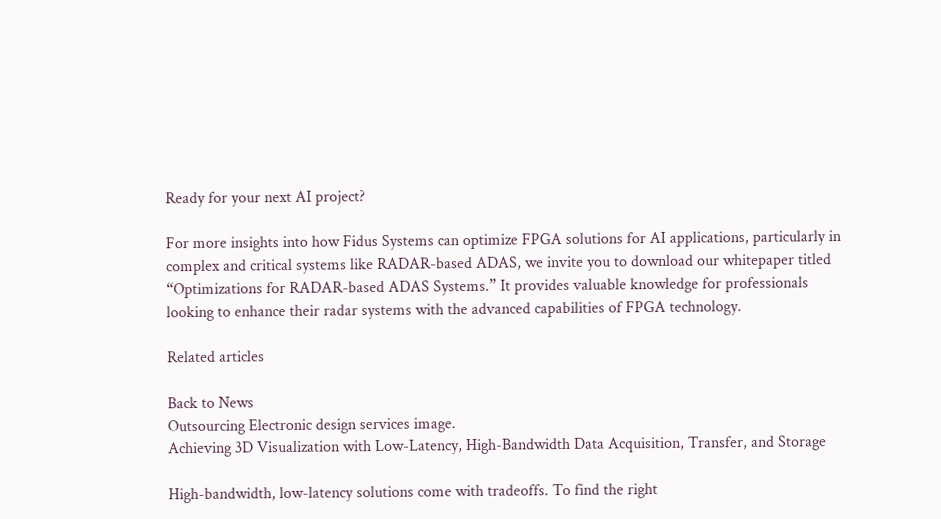Ready for your next AI project?

For more insights into how Fidus Systems can optimize FPGA solutions for AI applications, particularly in complex and critical systems like RADAR-based ADAS, we invite you to download our whitepaper titled “Optimizations for RADAR-based ADAS Systems.” It provides valuable knowledge for professionals looking to enhance their radar systems with the advanced capabilities of FPGA technology.

Related articles

Back to News
Outsourcing Electronic design services image.
Achieving 3D Visualization with Low-Latency, High-Bandwidth Data Acquisition, Transfer, and Storage

High-bandwidth, low-latency solutions come with tradeoffs. To find the right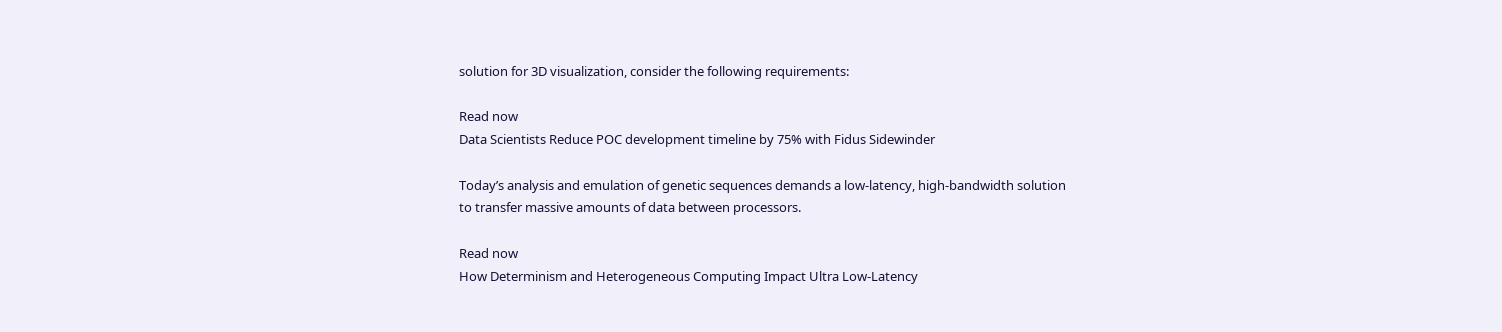solution for 3D visualization, consider the following requirements:

Read now
Data Scientists Reduce POC development timeline by 75% with Fidus Sidewinder

Today’s analysis and emulation of genetic sequences demands a low-latency, high-bandwidth solution to transfer massive amounts of data between processors.

Read now
How Determinism and Heterogeneous Computing Impact Ultra Low-Latency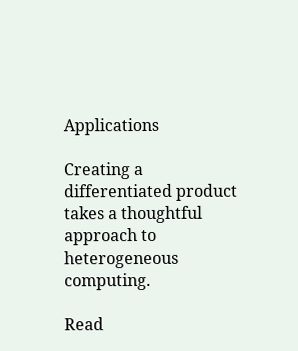Applications

Creating a differentiated product takes a thoughtful approach to heterogeneous computing.

Read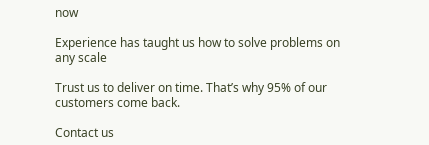now

Experience has taught us how to solve problems on any scale

Trust us to deliver on time. That’s why 95% of our customers come back.

Contact us